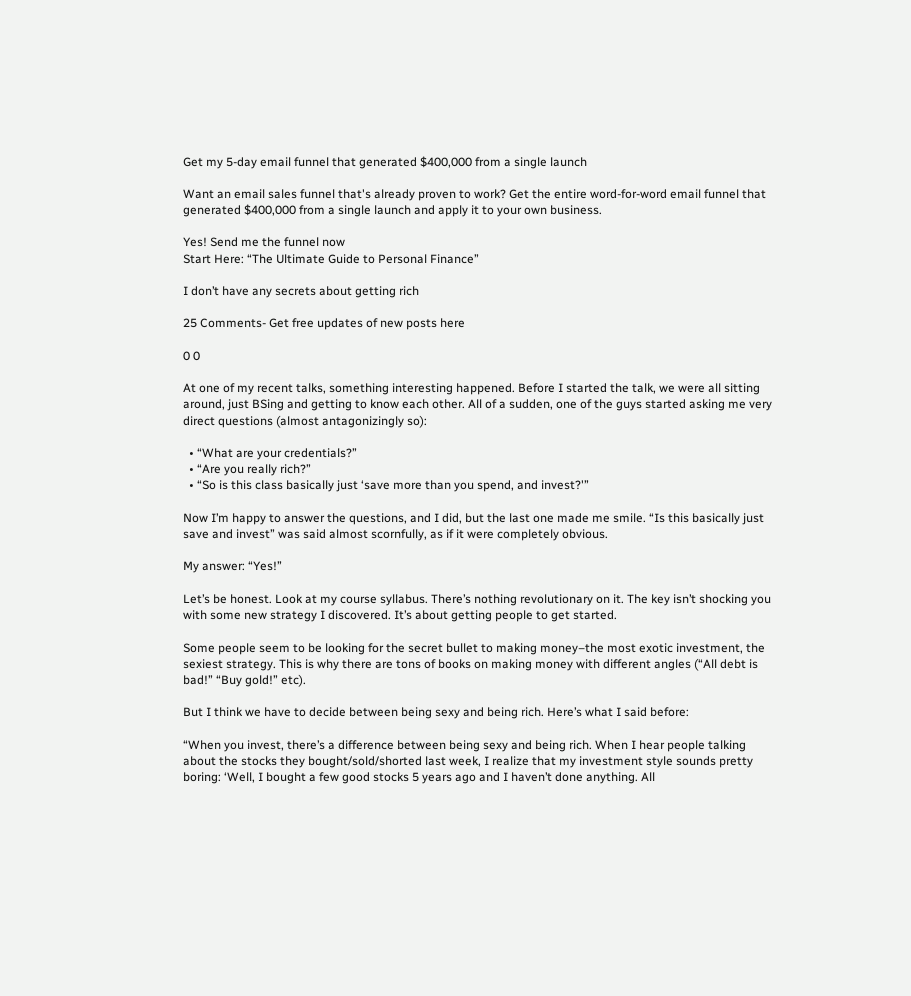Get my 5-day email funnel that generated $400,000 from a single launch

Want an email sales funnel that's already proven to work? Get the entire word-for-word email funnel that generated $400,000 from a single launch and apply it to your own business.

Yes! Send me the funnel now
Start Here: “The Ultimate Guide to Personal Finance”

I don’t have any secrets about getting rich

25 Comments- Get free updates of new posts here

0 0

At one of my recent talks, something interesting happened. Before I started the talk, we were all sitting around, just BSing and getting to know each other. All of a sudden, one of the guys started asking me very direct questions (almost antagonizingly so):

  • “What are your credentials?”
  • “Are you really rich?”
  • “So is this class basically just ‘save more than you spend, and invest?'”

Now I’m happy to answer the questions, and I did, but the last one made me smile. “Is this basically just save and invest” was said almost scornfully, as if it were completely obvious.

My answer: “Yes!”

Let’s be honest. Look at my course syllabus. There’s nothing revolutionary on it. The key isn’t shocking you with some new strategy I discovered. It’s about getting people to get started.

Some people seem to be looking for the secret bullet to making money–the most exotic investment, the sexiest strategy. This is why there are tons of books on making money with different angles (“All debt is bad!” “Buy gold!” etc).

But I think we have to decide between being sexy and being rich. Here’s what I said before:

“When you invest, there’s a difference between being sexy and being rich. When I hear people talking about the stocks they bought/sold/shorted last week, I realize that my investment style sounds pretty boring: ‘Well, I bought a few good stocks 5 years ago and I haven’t done anything. All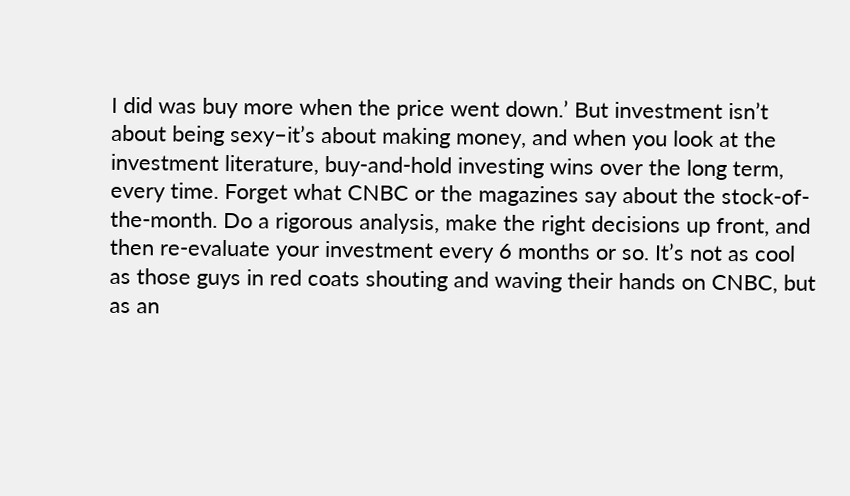I did was buy more when the price went down.’ But investment isn’t about being sexy–it’s about making money, and when you look at the investment literature, buy-and-hold investing wins over the long term, every time. Forget what CNBC or the magazines say about the stock-of-the-month. Do a rigorous analysis, make the right decisions up front, and then re-evaluate your investment every 6 months or so. It’s not as cool as those guys in red coats shouting and waving their hands on CNBC, but as an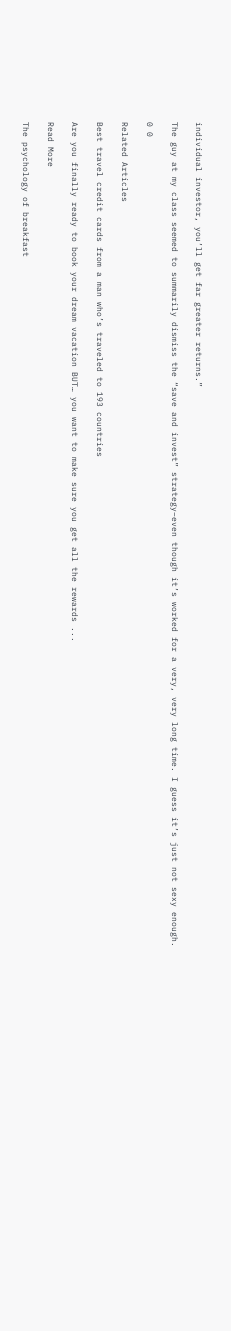individual investor, you’ll get far greater returns.”

The guy at my class seemed to summarily dismiss the “save and invest” strategy–even though it’s worked for a very, very long time. I guess it’s just not sexy enough.

0 0

Related Articles

Best travel credit cards from a man who’s traveled to 193 countries

Are you finally ready to book your dream vacation BUT… you want to make sure you get all the rewards ...

Read More

The psychology of breakfast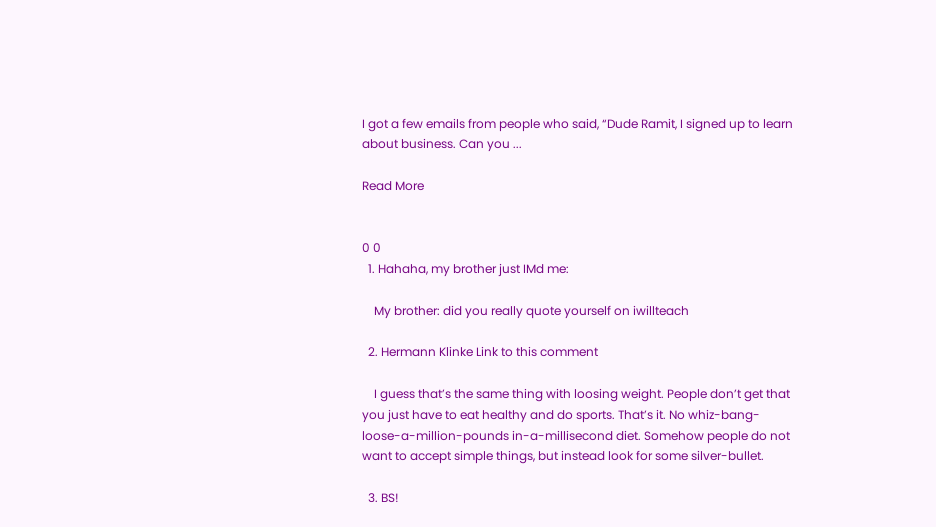I got a few emails from people who said, “Dude Ramit, I signed up to learn about business. Can you ...

Read More


0 0
  1. Hahaha, my brother just IMd me:

    My brother: did you really quote yourself on iwillteach

  2. Hermann Klinke Link to this comment

    I guess that’s the same thing with loosing weight. People don’t get that you just have to eat healthy and do sports. That’s it. No whiz-bang-loose-a-million-pounds in-a-millisecond diet. Somehow people do not want to accept simple things, but instead look for some silver-bullet.

  3. BS!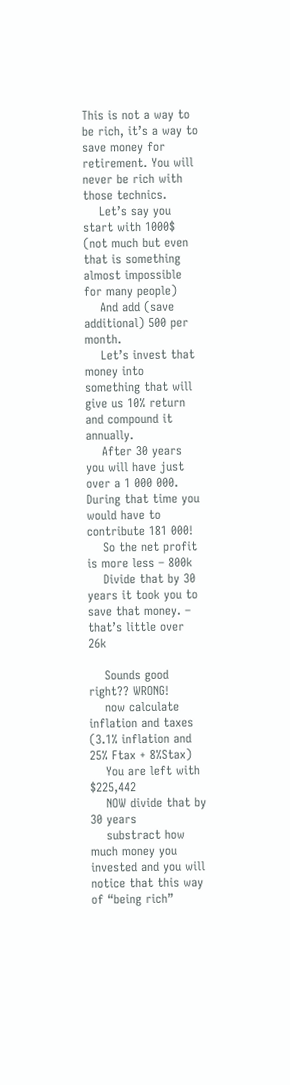This is not a way to be rich, it’s a way to save money for retirement. You will never be rich with those technics.
    Let’s say you start with 1000$ (not much but even that is something almost impossible for many people)
    And add (save additional) 500 per month.
    Let’s invest that money into something that will give us 10% return and compound it annually.
    After 30 years you will have just over a 1 000 000. During that time you would have to contribute 181 000!
    So the net profit is more less – 800k
    Divide that by 30 years it took you to save that money. – that’s little over 26k

    Sounds good right?? WRONG!
    now calculate inflation and taxes (3.1% inflation and 25% Ftax + 8%Stax)
    You are left with $225,442
    NOW divide that by 30 years
    substract how much money you invested and you will notice that this way of “being rich”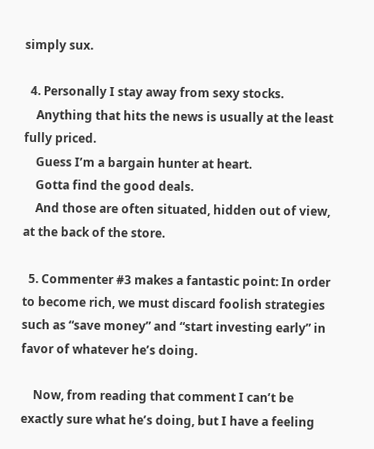simply sux.

  4. Personally I stay away from sexy stocks.
    Anything that hits the news is usually at the least fully priced.
    Guess I’m a bargain hunter at heart.
    Gotta find the good deals.
    And those are often situated, hidden out of view, at the back of the store.

  5. Commenter #3 makes a fantastic point: In order to become rich, we must discard foolish strategies such as “save money” and “start investing early” in favor of whatever he’s doing.

    Now, from reading that comment I can’t be exactly sure what he’s doing, but I have a feeling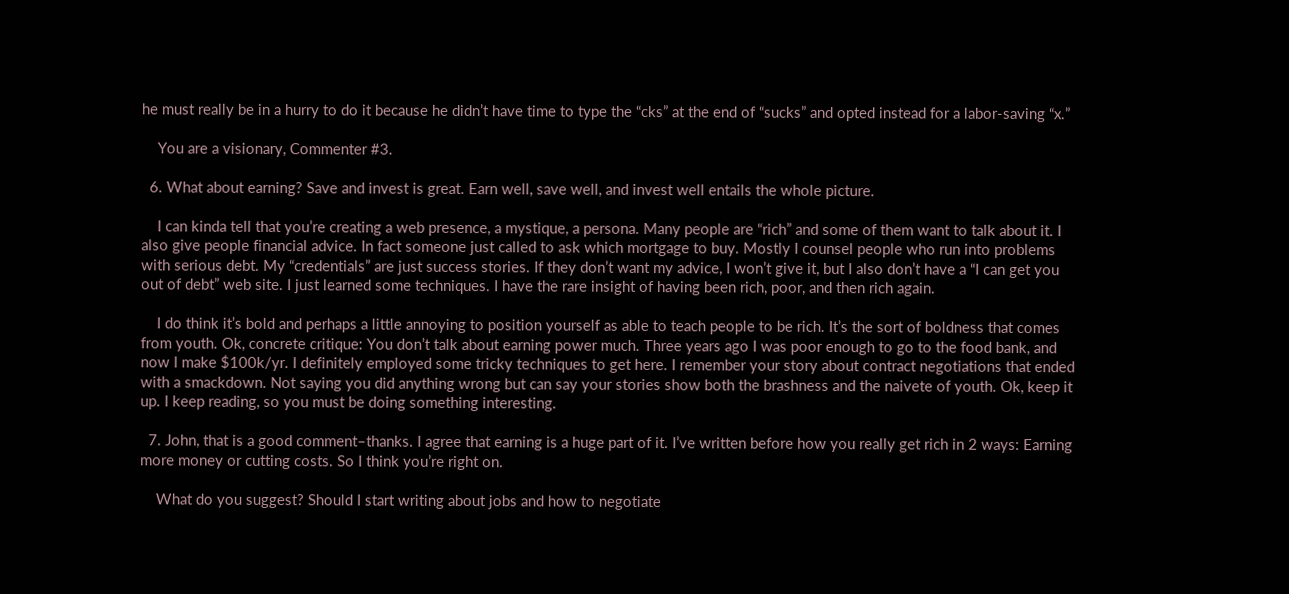he must really be in a hurry to do it because he didn’t have time to type the “cks” at the end of “sucks” and opted instead for a labor-saving “x.”

    You are a visionary, Commenter #3.

  6. What about earning? Save and invest is great. Earn well, save well, and invest well entails the whole picture.

    I can kinda tell that you’re creating a web presence, a mystique, a persona. Many people are “rich” and some of them want to talk about it. I also give people financial advice. In fact someone just called to ask which mortgage to buy. Mostly I counsel people who run into problems with serious debt. My “credentials” are just success stories. If they don’t want my advice, I won’t give it, but I also don’t have a “I can get you out of debt” web site. I just learned some techniques. I have the rare insight of having been rich, poor, and then rich again.

    I do think it’s bold and perhaps a little annoying to position yourself as able to teach people to be rich. It’s the sort of boldness that comes from youth. Ok, concrete critique: You don’t talk about earning power much. Three years ago I was poor enough to go to the food bank, and now I make $100k/yr. I definitely employed some tricky techniques to get here. I remember your story about contract negotiations that ended with a smackdown. Not saying you did anything wrong but can say your stories show both the brashness and the naivete of youth. Ok, keep it up. I keep reading, so you must be doing something interesting.

  7. John, that is a good comment–thanks. I agree that earning is a huge part of it. I’ve written before how you really get rich in 2 ways: Earning more money or cutting costs. So I think you’re right on.

    What do you suggest? Should I start writing about jobs and how to negotiate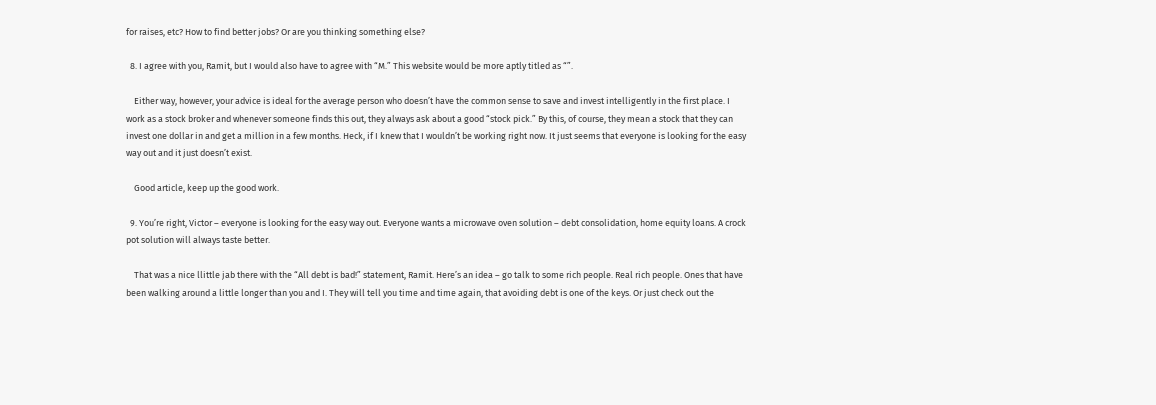for raises, etc? How to find better jobs? Or are you thinking something else?

  8. I agree with you, Ramit, but I would also have to agree with “M.” This website would be more aptly titled as “”.

    Either way, however, your advice is ideal for the average person who doesn’t have the common sense to save and invest intelligently in the first place. I work as a stock broker and whenever someone finds this out, they always ask about a good “stock pick.” By this, of course, they mean a stock that they can invest one dollar in and get a million in a few months. Heck, if I knew that I wouldn’t be working right now. It just seems that everyone is looking for the easy way out and it just doesn’t exist.

    Good article, keep up the good work.

  9. You’re right, Victor – everyone is looking for the easy way out. Everyone wants a microwave oven solution – debt consolidation, home equity loans. A crock pot solution will always taste better.

    That was a nice llittle jab there with the “All debt is bad!” statement, Ramit. Here’s an idea – go talk to some rich people. Real rich people. Ones that have been walking around a little longer than you and I. They will tell you time and time again, that avoiding debt is one of the keys. Or just check out the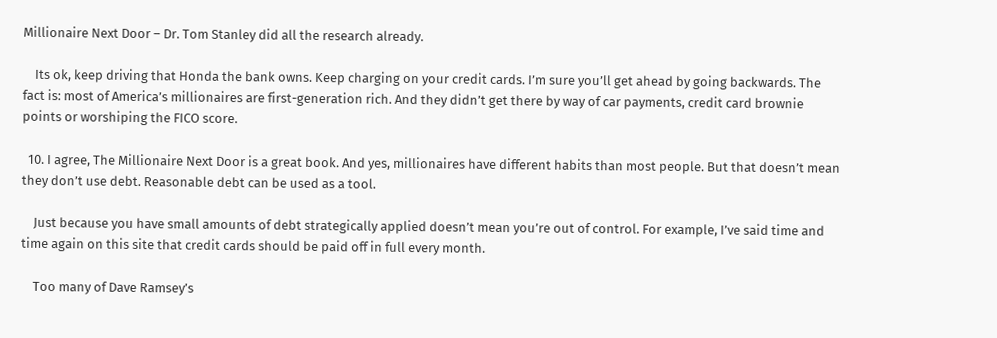Millionaire Next Door – Dr. Tom Stanley did all the research already.

    Its ok, keep driving that Honda the bank owns. Keep charging on your credit cards. I’m sure you’ll get ahead by going backwards. The fact is: most of America’s millionaires are first-generation rich. And they didn’t get there by way of car payments, credit card brownie points or worshiping the FICO score.

  10. I agree, The Millionaire Next Door is a great book. And yes, millionaires have different habits than most people. But that doesn’t mean they don’t use debt. Reasonable debt can be used as a tool.

    Just because you have small amounts of debt strategically applied doesn’t mean you’re out of control. For example, I’ve said time and time again on this site that credit cards should be paid off in full every month.

    Too many of Dave Ramsey’s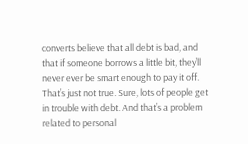converts believe that all debt is bad, and that if someone borrows a little bit, they’ll never ever be smart enough to pay it off. That’s just not true. Sure, lots of people get in trouble with debt. And that’s a problem related to personal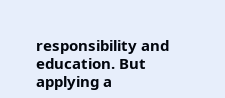responsibility and education. But applying a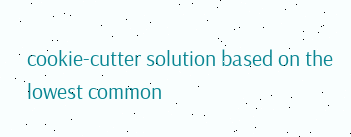cookie-cutter solution based on the lowest common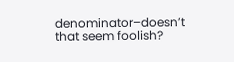denominator–doesn’t that seem foolish?